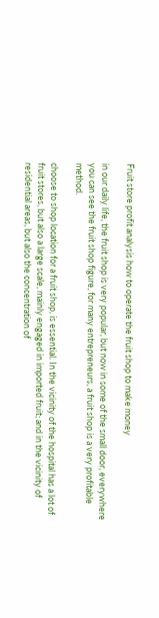Fruit store profit analysis how to operate the fruit shop to make money

in our daily life, the fruit shop is very popular, but now in some of the small door, everywhere you can see the fruit shop figure, for many entrepreneurs, a fruit shop is a very profitable method.

choose to shop location for a fruit shop, is essential. In the vicinity of the hospital has a lot of fruit stores, but also a large scale, mainly engaged in imported fruit; and in the vicinity of residential areas, but also the concentration of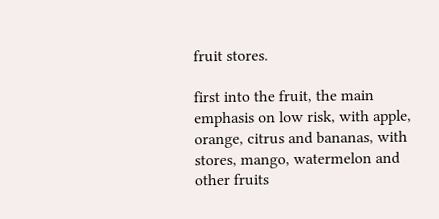fruit stores.

first into the fruit, the main emphasis on low risk, with apple, orange, citrus and bananas, with stores, mango, watermelon and other fruits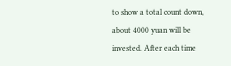to show a total count down, about 4000 yuan will be invested. After each time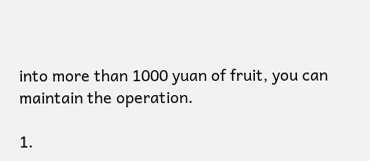into more than 1000 yuan of fruit, you can maintain the operation.

1.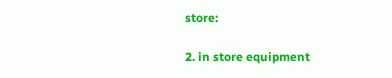store:

2. in store equipment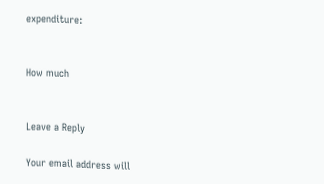expenditure:


How much


Leave a Reply

Your email address will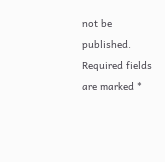not be published. Required fields are marked *